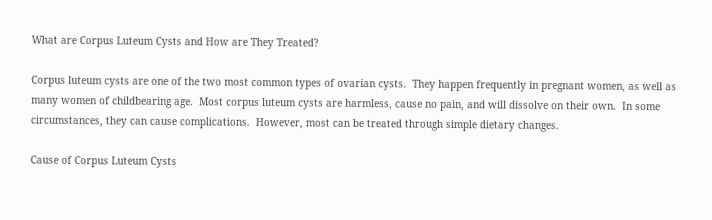What are Corpus Luteum Cysts and How are They Treated?

Corpus luteum cysts are one of the two most common types of ovarian cysts.  They happen frequently in pregnant women, as well as many women of childbearing age.  Most corpus luteum cysts are harmless, cause no pain, and will dissolve on their own.  In some circumstances, they can cause complications.  However, most can be treated through simple dietary changes.

Cause of Corpus Luteum Cysts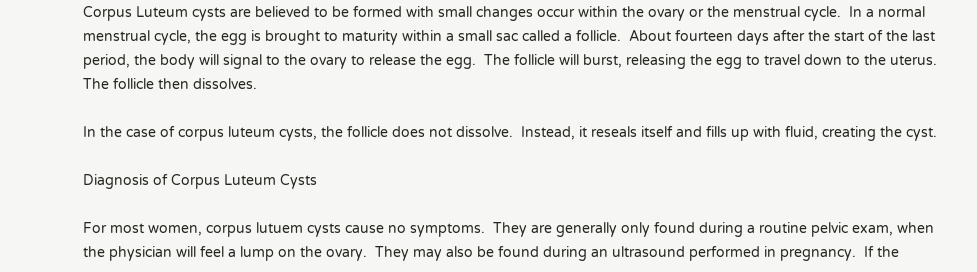Corpus Luteum cysts are believed to be formed with small changes occur within the ovary or the menstrual cycle.  In a normal menstrual cycle, the egg is brought to maturity within a small sac called a follicle.  About fourteen days after the start of the last period, the body will signal to the ovary to release the egg.  The follicle will burst, releasing the egg to travel down to the uterus.  The follicle then dissolves.

In the case of corpus luteum cysts, the follicle does not dissolve.  Instead, it reseals itself and fills up with fluid, creating the cyst.

Diagnosis of Corpus Luteum Cysts

For most women, corpus lutuem cysts cause no symptoms.  They are generally only found during a routine pelvic exam, when the physician will feel a lump on the ovary.  They may also be found during an ultrasound performed in pregnancy.  If the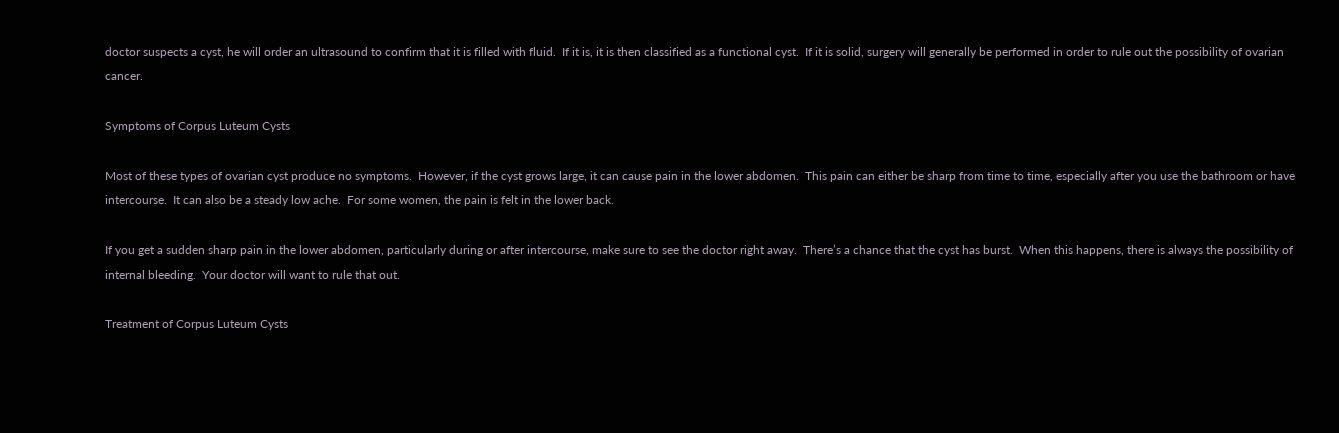doctor suspects a cyst, he will order an ultrasound to confirm that it is filled with fluid.  If it is, it is then classified as a functional cyst.  If it is solid, surgery will generally be performed in order to rule out the possibility of ovarian cancer.

Symptoms of Corpus Luteum Cysts

Most of these types of ovarian cyst produce no symptoms.  However, if the cyst grows large, it can cause pain in the lower abdomen.  This pain can either be sharp from time to time, especially after you use the bathroom or have intercourse.  It can also be a steady low ache.  For some women, the pain is felt in the lower back.

If you get a sudden sharp pain in the lower abdomen, particularly during or after intercourse, make sure to see the doctor right away.  There’s a chance that the cyst has burst.  When this happens, there is always the possibility of internal bleeding.  Your doctor will want to rule that out.

Treatment of Corpus Luteum Cysts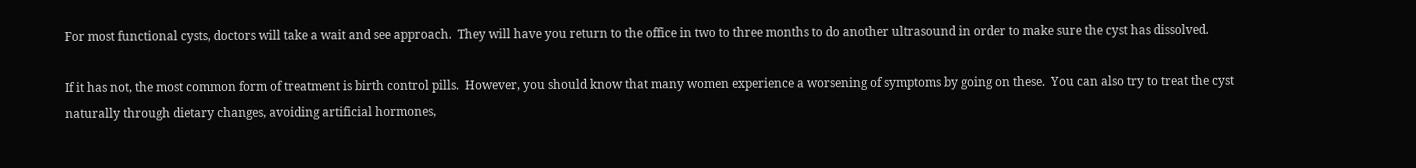For most functional cysts, doctors will take a wait and see approach.  They will have you return to the office in two to three months to do another ultrasound in order to make sure the cyst has dissolved.

If it has not, the most common form of treatment is birth control pills.  However, you should know that many women experience a worsening of symptoms by going on these.  You can also try to treat the cyst naturally through dietary changes, avoiding artificial hormones,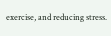exercise, and reducing stress.